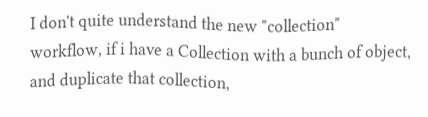I don't quite understand the new "collection" workflow, if i have a Collection with a bunch of object, and duplicate that collection,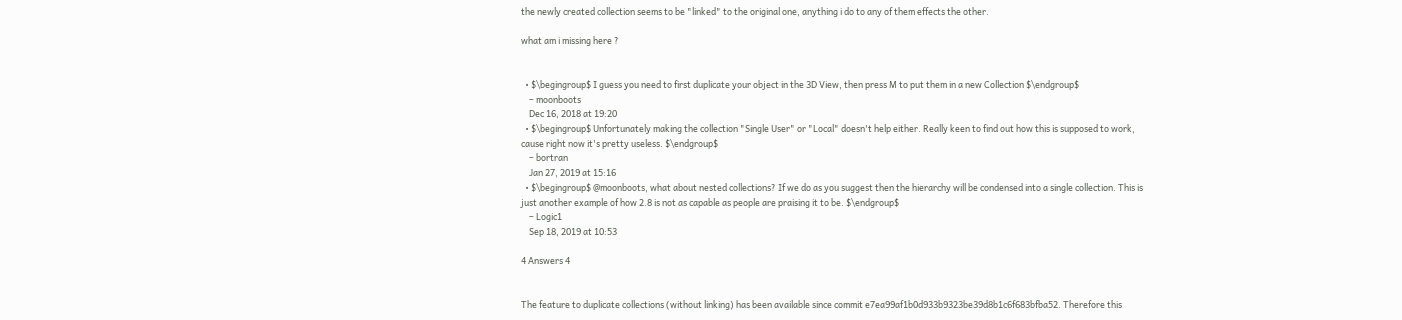the newly created collection seems to be "linked" to the original one, anything i do to any of them effects the other.

what am i missing here ?


  • $\begingroup$ I guess you need to first duplicate your object in the 3D View, then press M to put them in a new Collection $\endgroup$
    – moonboots
    Dec 16, 2018 at 19:20
  • $\begingroup$ Unfortunately making the collection "Single User" or "Local" doesn't help either. Really keen to find out how this is supposed to work, cause right now it's pretty useless. $\endgroup$
    – bortran
    Jan 27, 2019 at 15:16
  • $\begingroup$ @moonboots, what about nested collections? If we do as you suggest then the hierarchy will be condensed into a single collection. This is just another example of how 2.8 is not as capable as people are praising it to be. $\endgroup$
    – Logic1
    Sep 18, 2019 at 10:53

4 Answers 4


The feature to duplicate collections (without linking) has been available since commit e7ea99af1b0d933b9323be39d8b1c6f683bfba52. Therefore this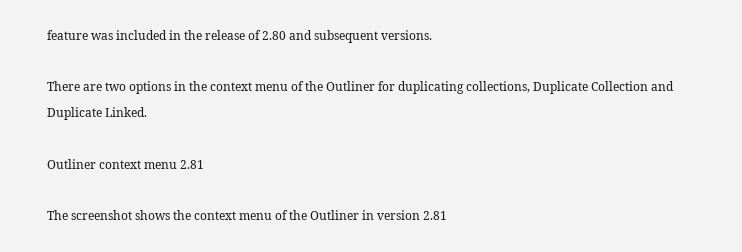feature was included in the release of 2.80 and subsequent versions.

There are two options in the context menu of the Outliner for duplicating collections, Duplicate Collection and Duplicate Linked.

Outliner context menu 2.81

The screenshot shows the context menu of the Outliner in version 2.81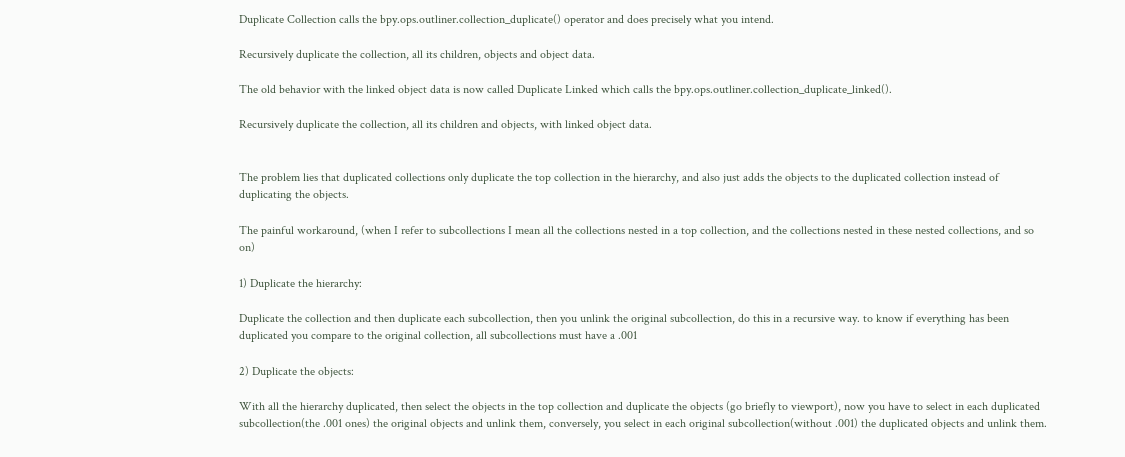Duplicate Collection calls the bpy.ops.outliner.collection_duplicate() operator and does precisely what you intend.

Recursively duplicate the collection, all its children, objects and object data.

The old behavior with the linked object data is now called Duplicate Linked which calls the bpy.ops.outliner.collection_duplicate_linked().

Recursively duplicate the collection, all its children and objects, with linked object data.


The problem lies that duplicated collections only duplicate the top collection in the hierarchy, and also just adds the objects to the duplicated collection instead of duplicating the objects.

The painful workaround, (when I refer to subcollections I mean all the collections nested in a top collection, and the collections nested in these nested collections, and so on)

1) Duplicate the hierarchy:

Duplicate the collection and then duplicate each subcollection, then you unlink the original subcollection, do this in a recursive way. to know if everything has been duplicated you compare to the original collection, all subcollections must have a .001

2) Duplicate the objects:

With all the hierarchy duplicated, then select the objects in the top collection and duplicate the objects (go briefly to viewport), now you have to select in each duplicated subcollection(the .001 ones) the original objects and unlink them, conversely, you select in each original subcollection(without .001) the duplicated objects and unlink them.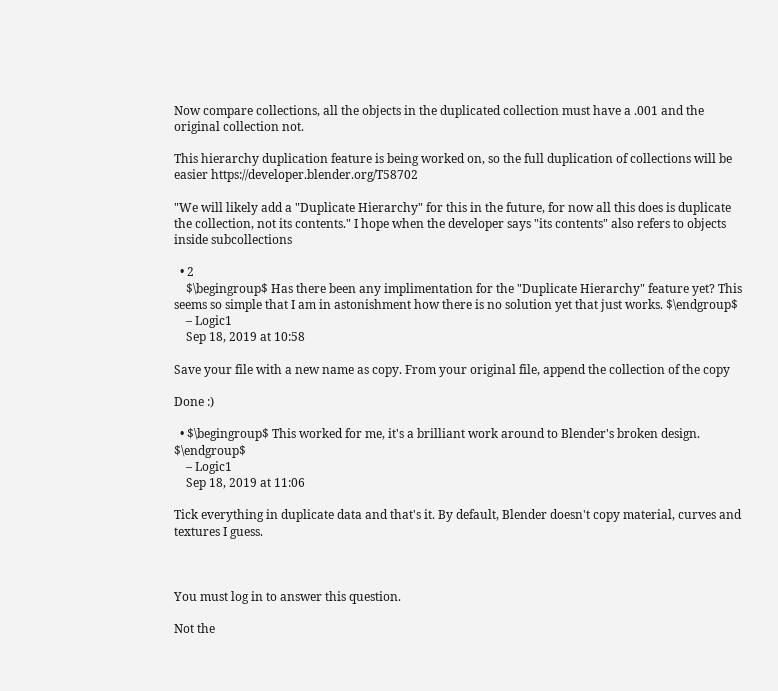Now compare collections, all the objects in the duplicated collection must have a .001 and the original collection not.

This hierarchy duplication feature is being worked on, so the full duplication of collections will be easier https://developer.blender.org/T58702

"We will likely add a "Duplicate Hierarchy" for this in the future, for now all this does is duplicate the collection, not its contents." I hope when the developer says "its contents" also refers to objects inside subcollections

  • 2
    $\begingroup$ Has there been any implimentation for the "Duplicate Hierarchy" feature yet? This seems so simple that I am in astonishment how there is no solution yet that just works. $\endgroup$
    – Logic1
    Sep 18, 2019 at 10:58

Save your file with a new name as copy. From your original file, append the collection of the copy

Done :)

  • $\begingroup$ This worked for me, it's a brilliant work around to Blender's broken design. $\endgroup$
    – Logic1
    Sep 18, 2019 at 11:06

Tick everything in duplicate data and that's it. By default, Blender doesn't copy material, curves and textures I guess.



You must log in to answer this question.

Not the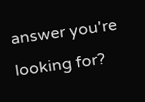answer you're looking for?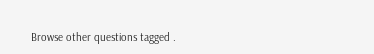Browse other questions tagged .